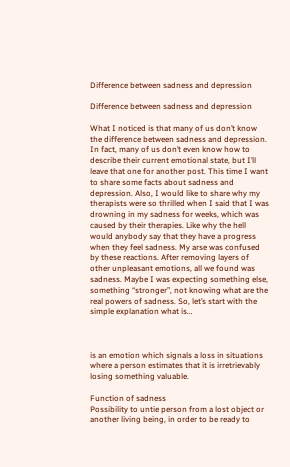Difference between sadness and depression

Difference between sadness and depression

What I noticed is that many of us don’t know the difference between sadness and depression. In fact, many of us don’t even know how to describe their current emotional state, but I’ll leave that one for another post. This time I want to share some facts about sadness and depression. Also, I would like to share why my therapists were so thrilled when I said that I was drowning in my sadness for weeks, which was caused by their therapies. Like why the hell would anybody say that they have a progress when they feel sadness. My arse was confused by these reactions. After removing layers of other unpleasant emotions, all we found was sadness. Maybe I was expecting something else, something “stronger”, not knowing what are the real powers of sadness. So, let’s start with the simple explanation what is…



is an emotion which signals a loss in situations where a person estimates that it is irretrievably losing something valuable.

Function of sadness
Possibility to untie person from a lost object or another living being, in order to be ready to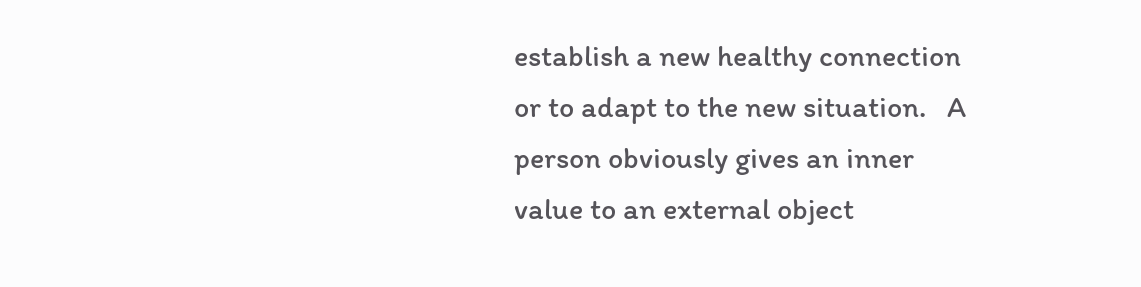establish a new healthy connection or to adapt to the new situation.   A person obviously gives an inner value to an external object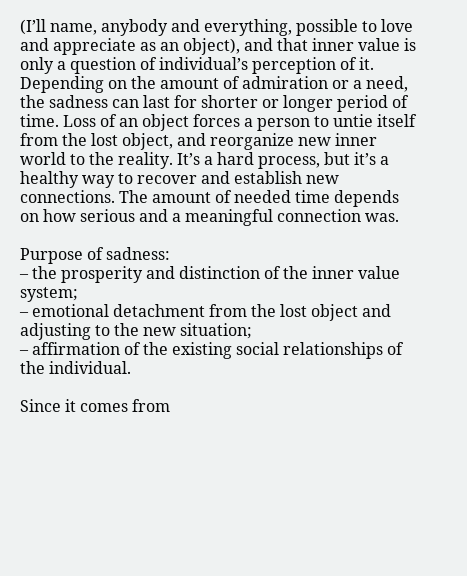(I’ll name, anybody and everything, possible to love and appreciate as an object), and that inner value is only a question of individual’s perception of it. Depending on the amount of admiration or a need, the sadness can last for shorter or longer period of time. Loss of an object forces a person to untie itself from the lost object, and reorganize new inner world to the reality. It’s a hard process, but it’s a healthy way to recover and establish new connections. The amount of needed time depends on how serious and a meaningful connection was.

Purpose of sadness:
– the prosperity and distinction of the inner value system;
– emotional detachment from the lost object and adjusting to the new situation;
– affirmation of the existing social relationships of the individual.

Since it comes from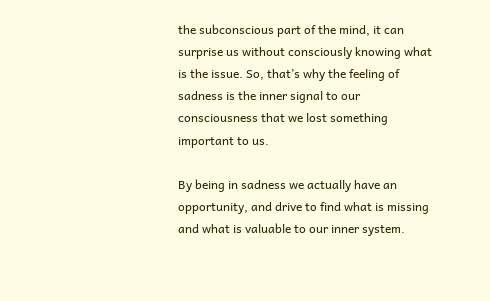the subconscious part of the mind, it can surprise us without consciously knowing what is the issue. So, that’s why the feeling of sadness is the inner signal to our consciousness that we lost something important to us.

By being in sadness we actually have an opportunity, and drive to find what is missing and what is valuable to our inner system.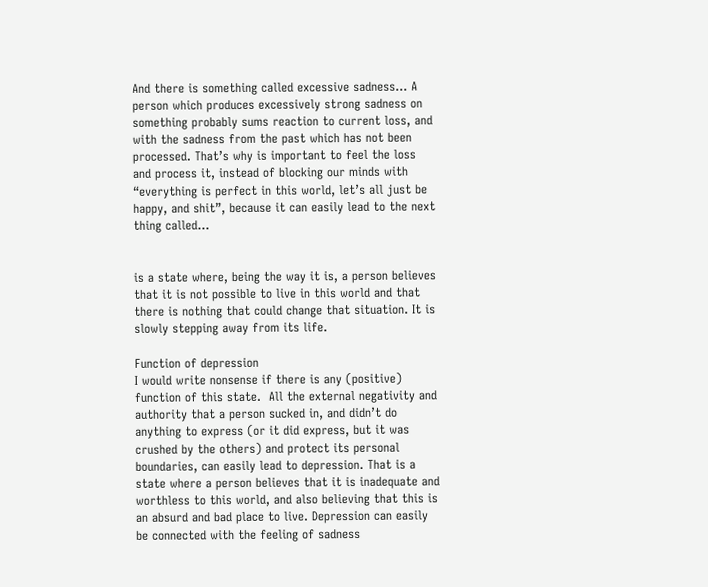And there is something called excessive sadness… A person which produces excessively strong sadness on something probably sums reaction to current loss, and with the sadness from the past which has not been processed. That’s why is important to feel the loss and process it, instead of blocking our minds with “everything is perfect in this world, let’s all just be happy, and shit”, because it can easily lead to the next thing called…


is a state where, being the way it is, a person believes that it is not possible to live in this world and that there is nothing that could change that situation. It is slowly stepping away from its life.

Function of depression
I would write nonsense if there is any (positive) function of this state.  All the external negativity and authority that a person sucked in, and didn’t do anything to express (or it did express, but it was crushed by the others) and protect its personal boundaries, can easily lead to depression. That is a state where a person believes that it is inadequate and worthless to this world, and also believing that this is an absurd and bad place to live. Depression can easily be connected with the feeling of sadness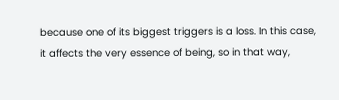because one of its biggest triggers is a loss. In this case, it affects the very essence of being, so in that way,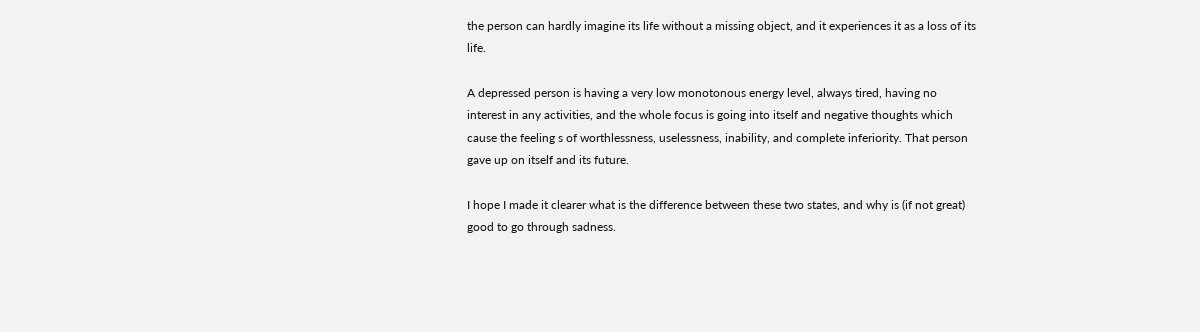the person can hardly imagine its life without a missing object, and it experiences it as a loss of its life.

A depressed person is having a very low monotonous energy level, always tired, having no interest in any activities, and the whole focus is going into itself and negative thoughts which cause the feeling s of worthlessness, uselessness, inability, and complete inferiority. That person gave up on itself and its future.

I hope I made it clearer what is the difference between these two states, and why is (if not great) good to go through sadness.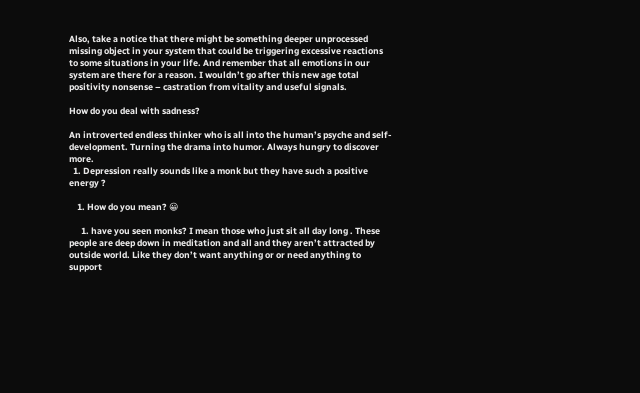Also, take a notice that there might be something deeper unprocessed missing object in your system that could be triggering excessive reactions to some situations in your life. And remember that all emotions in our system are there for a reason. I wouldn’t go after this new age total positivity nonsense – castration from vitality and useful signals.

How do you deal with sadness?

An introverted endless thinker who is all into the human’s psyche and self-development. Turning the drama into humor. Always hungry to discover more.
  1. Depression really sounds like a monk but they have such a positive energy ?

    1. How do you mean? 😀

      1. have you seen monks? I mean those who just sit all day long . These people are deep down in meditation and all and they aren’t attracted by outside world. Like they don’t want anything or or need anything to support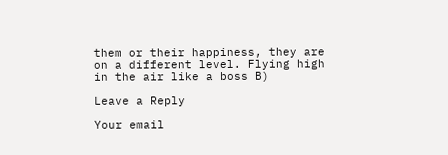them or their happiness, they are on a different level. Flying high in the air like a boss B)

Leave a Reply

Your email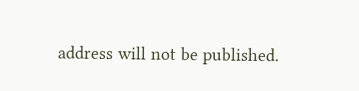address will not be published.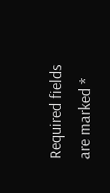Required fields are marked *